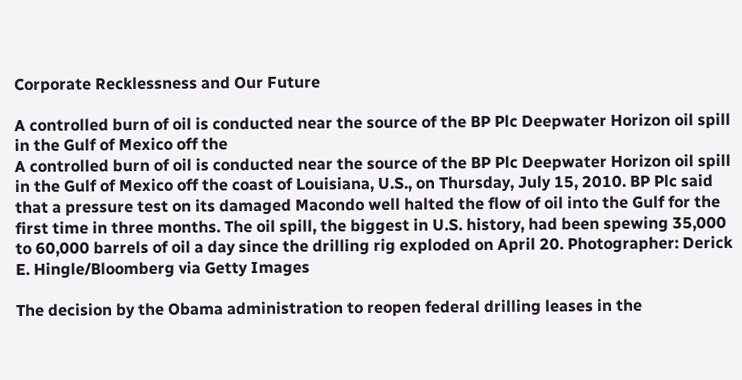Corporate Recklessness and Our Future

A controlled burn of oil is conducted near the source of the BP Plc Deepwater Horizon oil spill in the Gulf of Mexico off the
A controlled burn of oil is conducted near the source of the BP Plc Deepwater Horizon oil spill in the Gulf of Mexico off the coast of Louisiana, U.S., on Thursday, July 15, 2010. BP Plc said that a pressure test on its damaged Macondo well halted the flow of oil into the Gulf for the first time in three months. The oil spill, the biggest in U.S. history, had been spewing 35,000 to 60,000 barrels of oil a day since the drilling rig exploded on April 20. Photographer: Derick E. Hingle/Bloomberg via Getty Images

The decision by the Obama administration to reopen federal drilling leases in the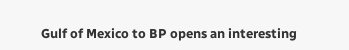Gulf of Mexico to BP opens an interesting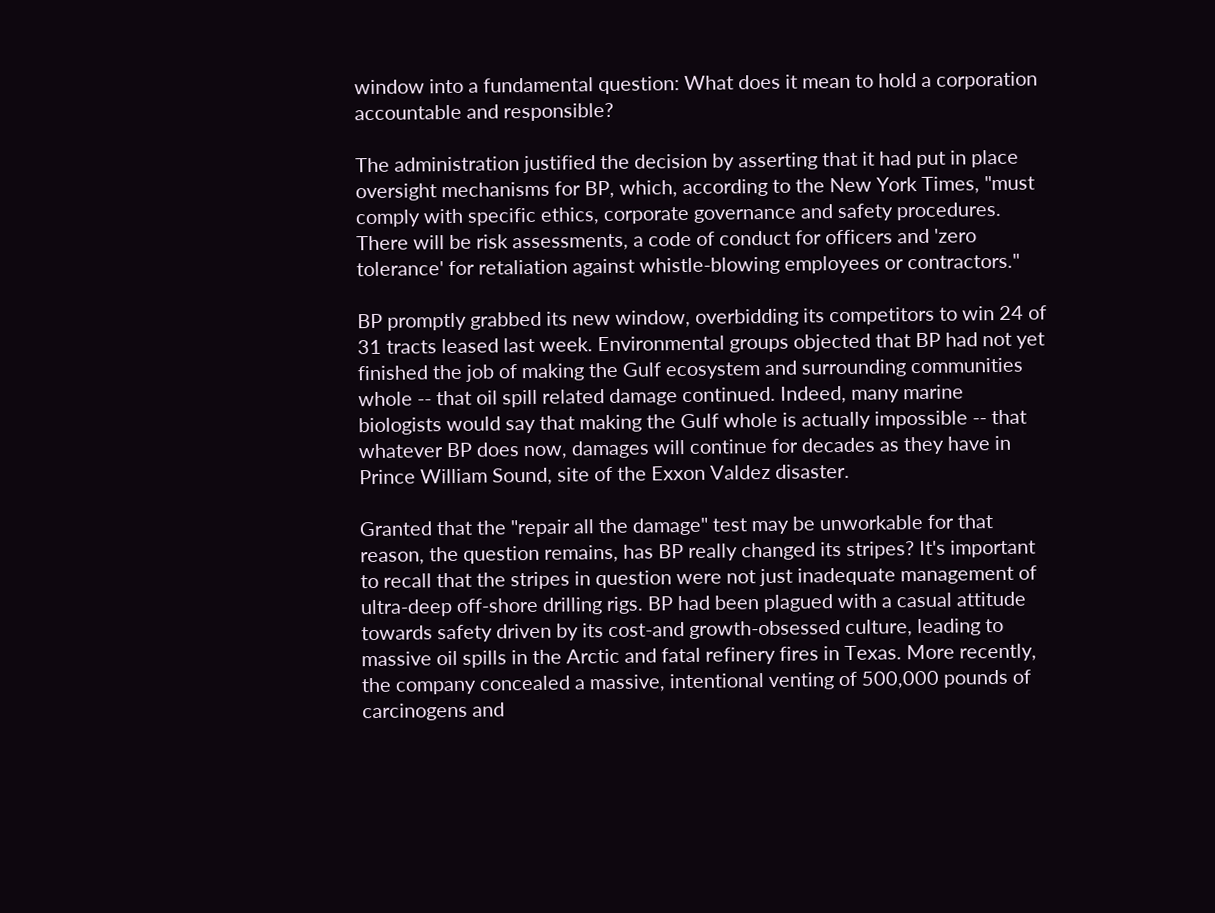window into a fundamental question: What does it mean to hold a corporation accountable and responsible?

The administration justified the decision by asserting that it had put in place oversight mechanisms for BP, which, according to the New York Times, "must comply with specific ethics, corporate governance and safety procedures. There will be risk assessments, a code of conduct for officers and 'zero tolerance' for retaliation against whistle-blowing employees or contractors."

BP promptly grabbed its new window, overbidding its competitors to win 24 of 31 tracts leased last week. Environmental groups objected that BP had not yet finished the job of making the Gulf ecosystem and surrounding communities whole -- that oil spill related damage continued. Indeed, many marine biologists would say that making the Gulf whole is actually impossible -- that whatever BP does now, damages will continue for decades as they have in Prince William Sound, site of the Exxon Valdez disaster.

Granted that the "repair all the damage" test may be unworkable for that reason, the question remains, has BP really changed its stripes? It's important to recall that the stripes in question were not just inadequate management of ultra-deep off-shore drilling rigs. BP had been plagued with a casual attitude towards safety driven by its cost-and growth-obsessed culture, leading to massive oil spills in the Arctic and fatal refinery fires in Texas. More recently, the company concealed a massive, intentional venting of 500,000 pounds of carcinogens and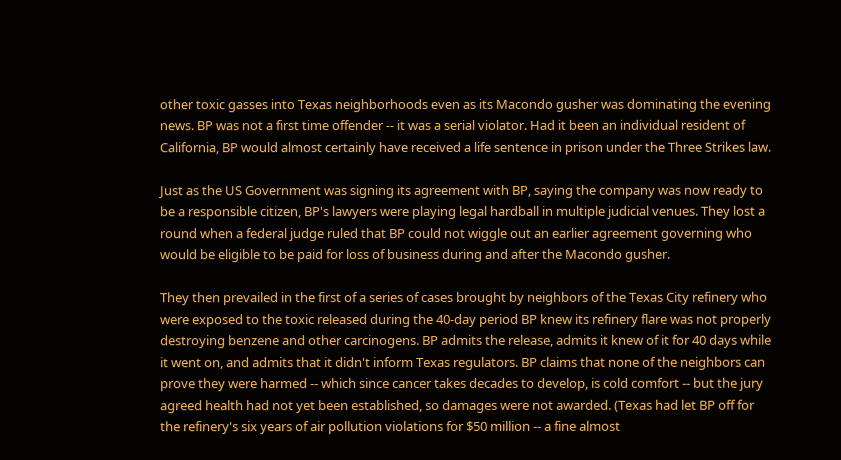other toxic gasses into Texas neighborhoods even as its Macondo gusher was dominating the evening news. BP was not a first time offender -- it was a serial violator. Had it been an individual resident of California, BP would almost certainly have received a life sentence in prison under the Three Strikes law.

Just as the US Government was signing its agreement with BP, saying the company was now ready to be a responsible citizen, BP's lawyers were playing legal hardball in multiple judicial venues. They lost a round when a federal judge ruled that BP could not wiggle out an earlier agreement governing who would be eligible to be paid for loss of business during and after the Macondo gusher.

They then prevailed in the first of a series of cases brought by neighbors of the Texas City refinery who were exposed to the toxic released during the 40-day period BP knew its refinery flare was not properly destroying benzene and other carcinogens. BP admits the release, admits it knew of it for 40 days while it went on, and admits that it didn't inform Texas regulators. BP claims that none of the neighbors can prove they were harmed -- which since cancer takes decades to develop, is cold comfort -- but the jury agreed health had not yet been established, so damages were not awarded. (Texas had let BP off for the refinery's six years of air pollution violations for $50 million -- a fine almost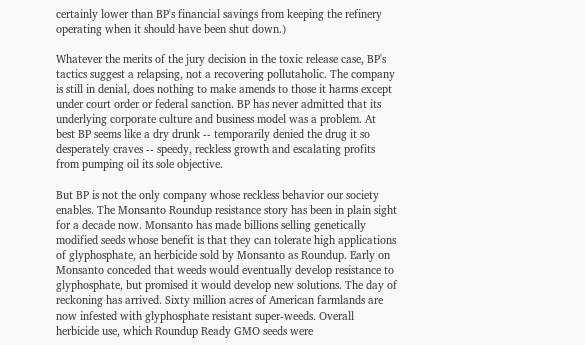certainly lower than BP's financial savings from keeping the refinery operating when it should have been shut down.)

Whatever the merits of the jury decision in the toxic release case, BP's tactics suggest a relapsing, not a recovering pollutaholic. The company is still in denial, does nothing to make amends to those it harms except under court order or federal sanction. BP has never admitted that its underlying corporate culture and business model was a problem. At best BP seems like a dry drunk -- temporarily denied the drug it so desperately craves -- speedy, reckless growth and escalating profits from pumping oil its sole objective.

But BP is not the only company whose reckless behavior our society enables. The Monsanto Roundup resistance story has been in plain sight for a decade now. Monsanto has made billions selling genetically modified seeds whose benefit is that they can tolerate high applications of glyphosphate, an herbicide sold by Monsanto as Roundup. Early on Monsanto conceded that weeds would eventually develop resistance to glyphosphate, but promised it would develop new solutions. The day of reckoning has arrived. Sixty million acres of American farmlands are now infested with glyphosphate resistant super-weeds. Overall herbicide use, which Roundup Ready GMO seeds were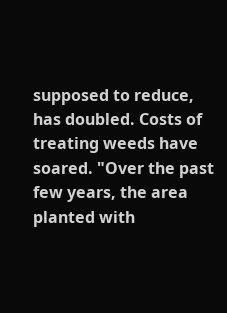supposed to reduce, has doubled. Costs of treating weeds have soared. "Over the past few years, the area planted with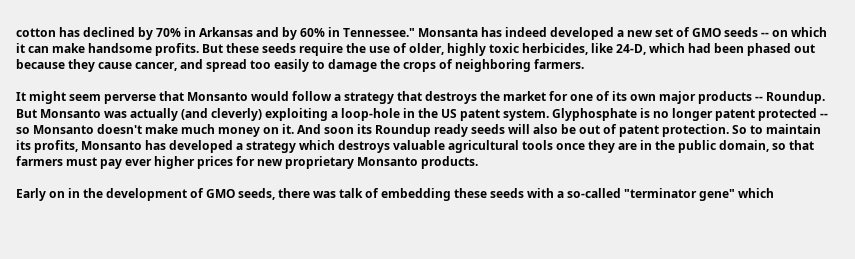cotton has declined by 70% in Arkansas and by 60% in Tennessee." Monsanta has indeed developed a new set of GMO seeds -- on which it can make handsome profits. But these seeds require the use of older, highly toxic herbicides, like 24-D, which had been phased out because they cause cancer, and spread too easily to damage the crops of neighboring farmers.

It might seem perverse that Monsanto would follow a strategy that destroys the market for one of its own major products -- Roundup. But Monsanto was actually (and cleverly) exploiting a loop-hole in the US patent system. Glyphosphate is no longer patent protected -- so Monsanto doesn't make much money on it. And soon its Roundup ready seeds will also be out of patent protection. So to maintain its profits, Monsanto has developed a strategy which destroys valuable agricultural tools once they are in the public domain, so that farmers must pay ever higher prices for new proprietary Monsanto products.

Early on in the development of GMO seeds, there was talk of embedding these seeds with a so-called "terminator gene" which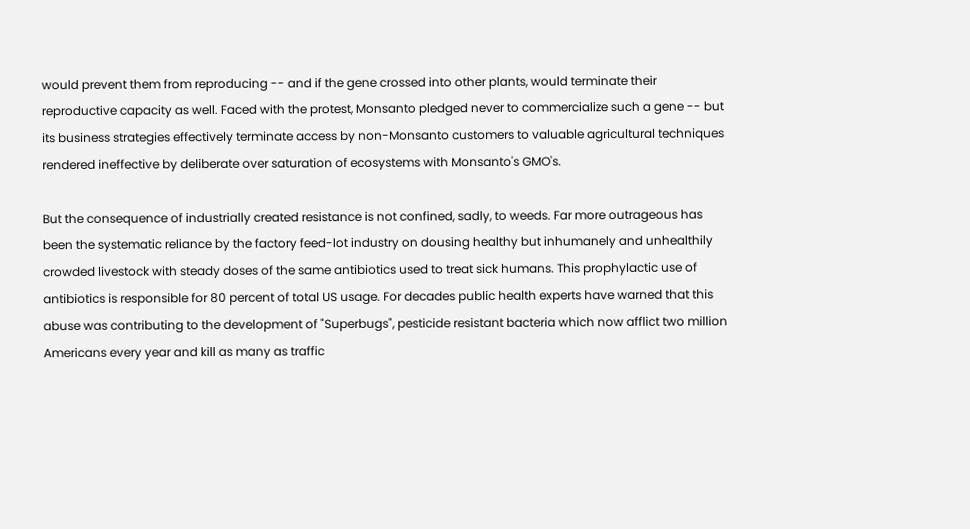would prevent them from reproducing -- and if the gene crossed into other plants, would terminate their reproductive capacity as well. Faced with the protest, Monsanto pledged never to commercialize such a gene -- but its business strategies effectively terminate access by non-Monsanto customers to valuable agricultural techniques rendered ineffective by deliberate over saturation of ecosystems with Monsanto's GMO's.

But the consequence of industrially created resistance is not confined, sadly, to weeds. Far more outrageous has been the systematic reliance by the factory feed-lot industry on dousing healthy but inhumanely and unhealthily crowded livestock with steady doses of the same antibiotics used to treat sick humans. This prophylactic use of antibiotics is responsible for 80 percent of total US usage. For decades public health experts have warned that this abuse was contributing to the development of "Superbugs", pesticide resistant bacteria which now afflict two million Americans every year and kill as many as traffic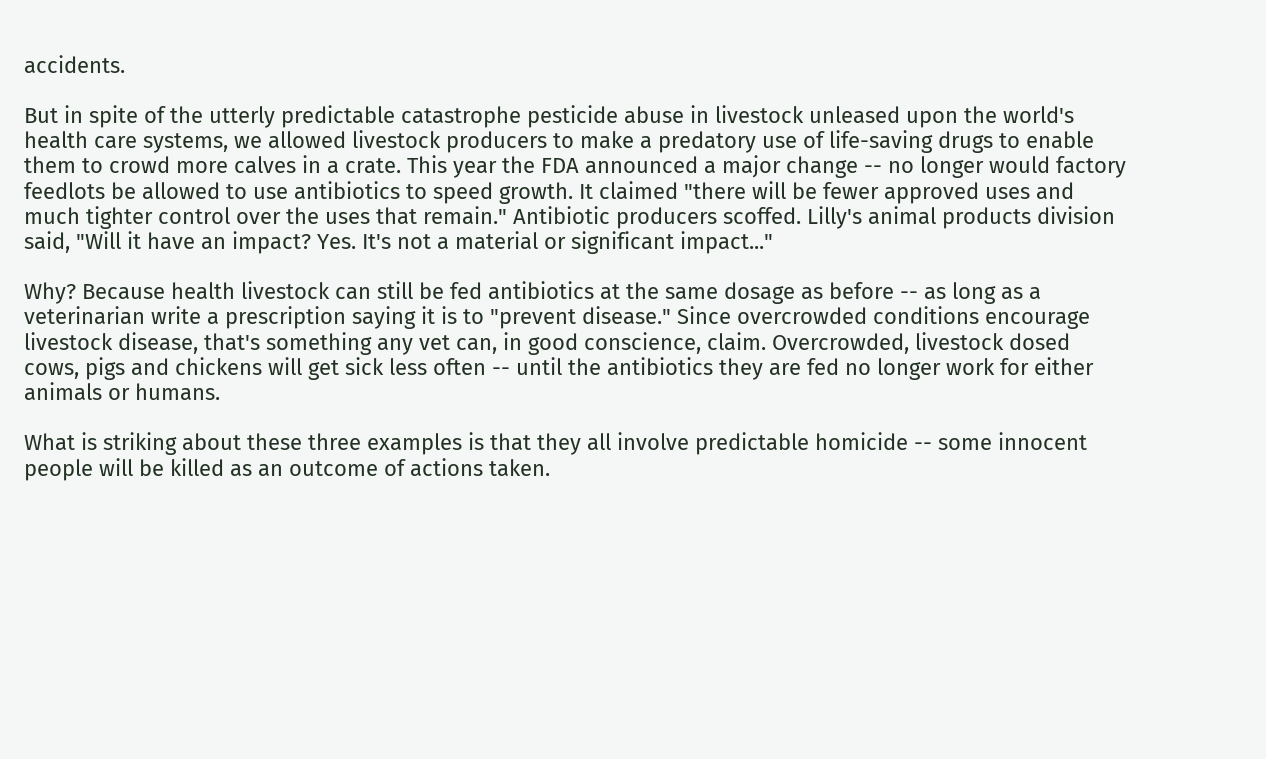accidents.

But in spite of the utterly predictable catastrophe pesticide abuse in livestock unleased upon the world's health care systems, we allowed livestock producers to make a predatory use of life-saving drugs to enable them to crowd more calves in a crate. This year the FDA announced a major change -- no longer would factory feedlots be allowed to use antibiotics to speed growth. It claimed "there will be fewer approved uses and much tighter control over the uses that remain." Antibiotic producers scoffed. Lilly's animal products division said, "Will it have an impact? Yes. It's not a material or significant impact..."

Why? Because health livestock can still be fed antibiotics at the same dosage as before -- as long as a veterinarian write a prescription saying it is to "prevent disease." Since overcrowded conditions encourage livestock disease, that's something any vet can, in good conscience, claim. Overcrowded, livestock dosed cows, pigs and chickens will get sick less often -- until the antibiotics they are fed no longer work for either animals or humans.

What is striking about these three examples is that they all involve predictable homicide -- some innocent people will be killed as an outcome of actions taken.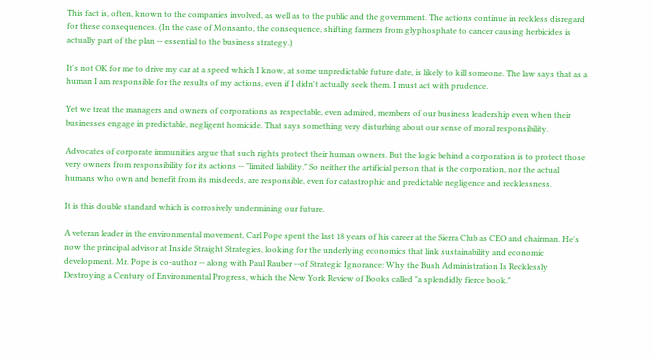This fact is, often, known to the companies involved, as well as to the public and the government. The actions continue in reckless disregard for these consequences. (In the case of Monsanto, the consequence, shifting farmers from glyphosphate to cancer causing herbicides is actually part of the plan -- essential to the business strategy.)

It's not OK for me to drive my car at a speed which I know, at some unpredictable future date, is likely to kill someone. The law says that as a human I am responsible for the results of my actions, even if I didn't actually seek them. I must act with prudence.

Yet we treat the managers and owners of corporations as respectable, even admired, members of our business leadership even when their businesses engage in predictable, negligent homicide. That says something very disturbing about our sense of moral responsibility.

Advocates of corporate immunities argue that such rights protect their human owners. But the logic behind a corporation is to protect those very owners from responsibility for its actions -- "limited liability." So neither the artificial person that is the corporation, nor the actual humans who own and benefit from its misdeeds, are responsible, even for catastrophic and predictable negligence and recklessness.

It is this double standard which is corrosively undermining our future.

A veteran leader in the environmental movement, Carl Pope spent the last 18 years of his career at the Sierra Club as CEO and chairman. He's now the principal advisor at Inside Straight Strategies, looking for the underlying economics that link sustainability and economic development. Mr. Pope is co-author -- along with Paul Rauber --of Strategic Ignorance: Why the Bush Administration Is Recklessly Destroying a Century of Environmental Progress, which the New York Review of Books called "a splendidly fierce book."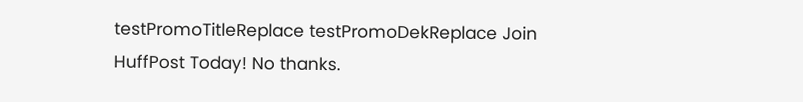testPromoTitleReplace testPromoDekReplace Join HuffPost Today! No thanks.